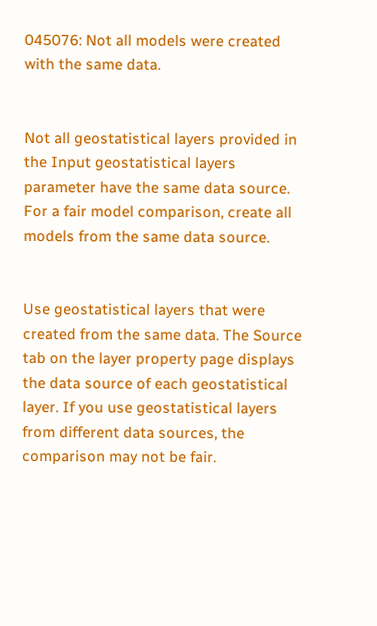045076: Not all models were created with the same data.


Not all geostatistical layers provided in the Input geostatistical layers parameter have the same data source. For a fair model comparison, create all models from the same data source.


Use geostatistical layers that were created from the same data. The Source tab on the layer property page displays the data source of each geostatistical layer. If you use geostatistical layers from different data sources, the comparison may not be fair.